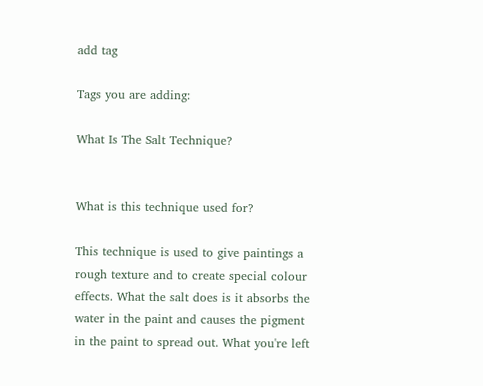add tag

Tags you are adding:

What Is The Salt Technique?


What is this technique used for?

This technique is used to give paintings a rough texture and to create special colour effects. What the salt does is it absorbs the water in the paint and causes the pigment in the paint to spread out. What you're left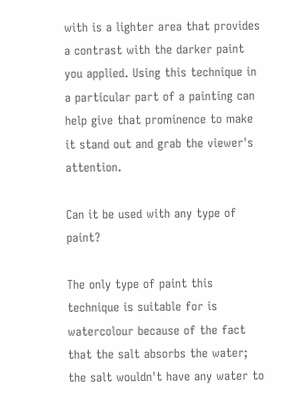with is a lighter area that provides a contrast with the darker paint you applied. Using this technique in a particular part of a painting can help give that prominence to make it stand out and grab the viewer's attention.

Can it be used with any type of paint?

The only type of paint this technique is suitable for is watercolour because of the fact that the salt absorbs the water; the salt wouldn't have any water to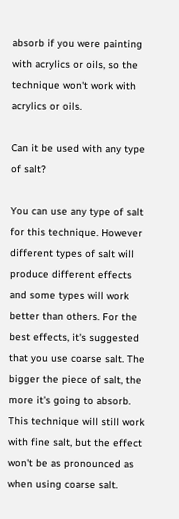absorb if you were painting with acrylics or oils, so the technique won't work with acrylics or oils.

Can it be used with any type of salt?

You can use any type of salt for this technique. However different types of salt will produce different effects and some types will work better than others. For the best effects, it's suggested that you use coarse salt. The bigger the piece of salt, the more it's going to absorb. This technique will still work with fine salt, but the effect won't be as pronounced as when using coarse salt.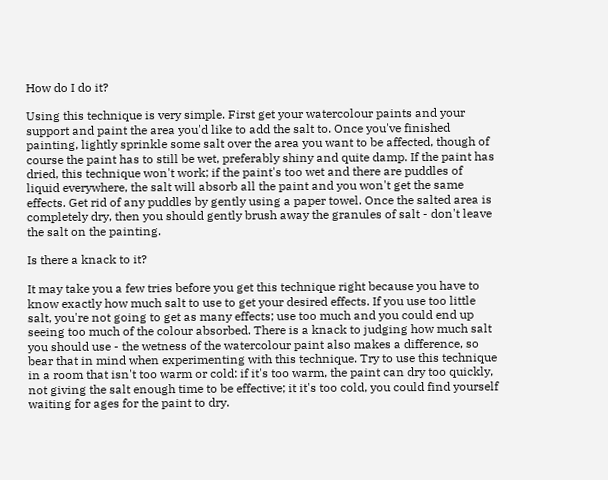How do I do it?

Using this technique is very simple. First get your watercolour paints and your support and paint the area you'd like to add the salt to. Once you've finished painting, lightly sprinkle some salt over the area you want to be affected, though of course the paint has to still be wet, preferably shiny and quite damp. If the paint has dried, this technique won't work; if the paint's too wet and there are puddles of liquid everywhere, the salt will absorb all the paint and you won't get the same effects. Get rid of any puddles by gently using a paper towel. Once the salted area is completely dry, then you should gently brush away the granules of salt - don't leave the salt on the painting.

Is there a knack to it?

It may take you a few tries before you get this technique right because you have to know exactly how much salt to use to get your desired effects. If you use too little salt, you're not going to get as many effects; use too much and you could end up seeing too much of the colour absorbed. There is a knack to judging how much salt you should use - the wetness of the watercolour paint also makes a difference, so bear that in mind when experimenting with this technique. Try to use this technique in a room that isn't too warm or cold: if it's too warm, the paint can dry too quickly, not giving the salt enough time to be effective; it it's too cold, you could find yourself waiting for ages for the paint to dry.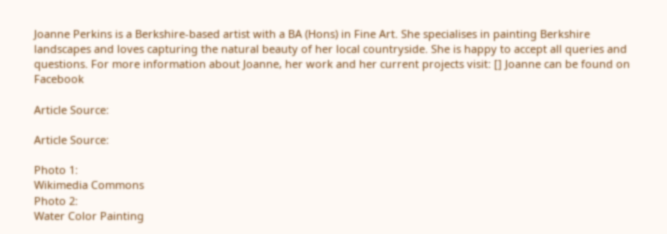Joanne Perkins is a Berkshire-based artist with a BA (Hons) in Fine Art. She specialises in painting Berkshire landscapes and loves capturing the natural beauty of her local countryside. She is happy to accept all queries and questions. For more information about Joanne, her work and her current projects visit: [] Joanne can be found on Facebook

Article Source:

Article Source:

Photo 1:
Wikimedia Commons
Photo 2:
Water Color Painting